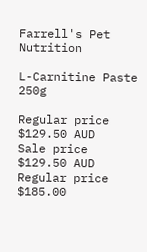Farrell's Pet Nutrition

L-Carnitine Paste 250g

Regular price $129.50 AUD
Sale price $129.50 AUD Regular price $185.00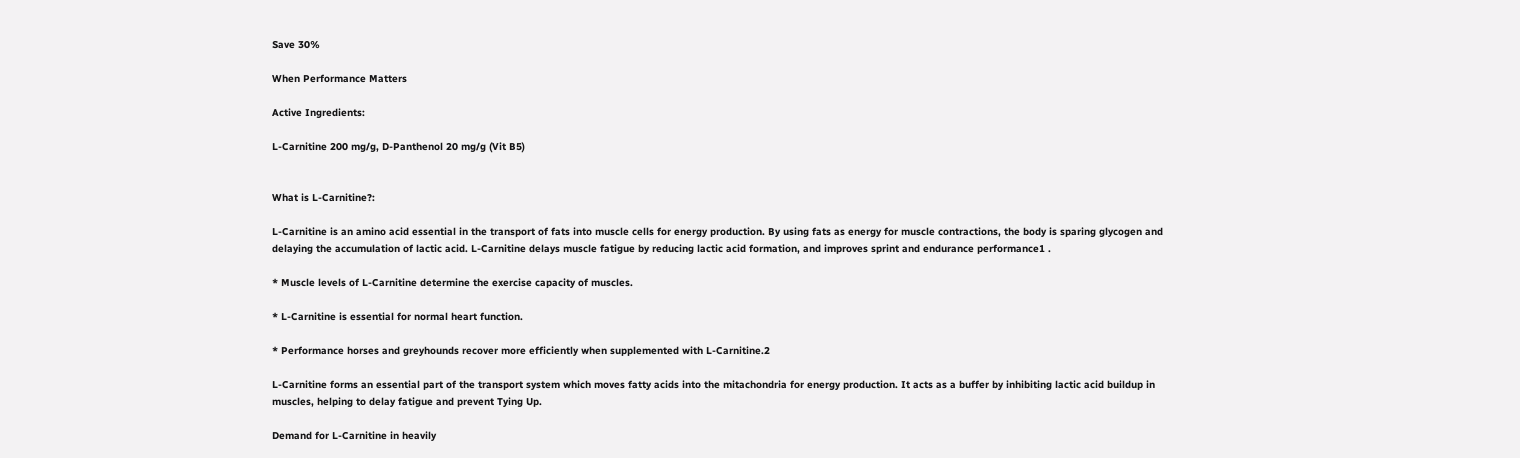Save 30%

When Performance Matters

Active Ingredients:

L-Carnitine 200 mg/g, D-Panthenol 20 mg/g (Vit B5)


What is L-Carnitine?:

L-Carnitine is an amino acid essential in the transport of fats into muscle cells for energy production. By using fats as energy for muscle contractions, the body is sparing glycogen and delaying the accumulation of lactic acid. L-Carnitine delays muscle fatigue by reducing lactic acid formation, and improves sprint and endurance performance1 .

* Muscle levels of L-Carnitine determine the exercise capacity of muscles.

* L-Carnitine is essential for normal heart function.

* Performance horses and greyhounds recover more efficiently when supplemented with L-Carnitine.2

L-Carnitine forms an essential part of the transport system which moves fatty acids into the mitachondria for energy production. It acts as a buffer by inhibiting lactic acid buildup in muscles, helping to delay fatigue and prevent Tying Up.

Demand for L-Carnitine in heavily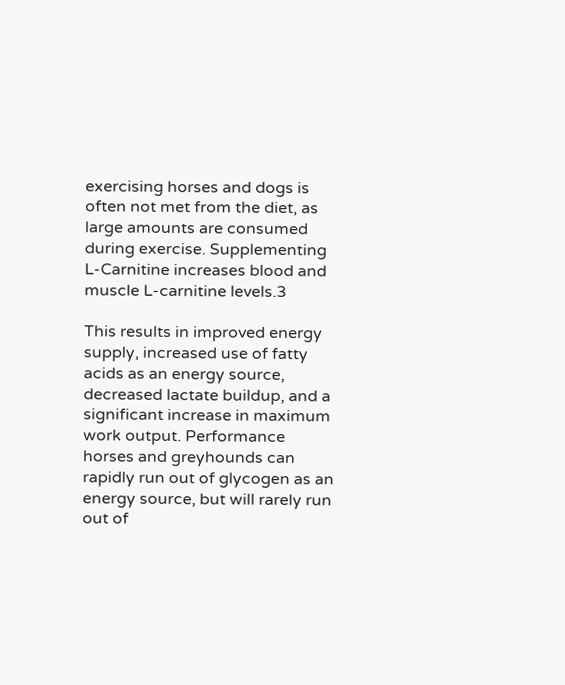exercising horses and dogs is often not met from the diet, as large amounts are consumed during exercise. Supplementing L-Carnitine increases blood and muscle L-carnitine levels.3

This results in improved energy supply, increased use of fatty acids as an energy source, decreased lactate buildup, and a significant increase in maximum work output. Performance horses and greyhounds can rapidly run out of glycogen as an energy source, but will rarely run out of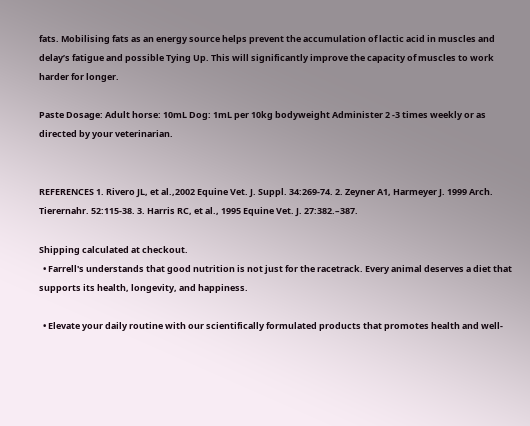fats. Mobilising fats as an energy source helps prevent the accumulation of lactic acid in muscles and delay’s fatigue and possible Tying Up. This will significantly improve the capacity of muscles to work harder for longer.

Paste Dosage: Adult horse: 10mL Dog: 1mL per 10kg bodyweight Administer 2 -3 times weekly or as directed by your veterinarian.


REFERENCES 1. Rivero JL, et al.,2002 Equine Vet. J. Suppl. 34:269-74. 2. Zeyner A1, Harmeyer J. 1999 Arch. Tierernahr. 52:115-38. 3. Harris RC, et al., 1995 Equine Vet. J. 27:382.–387.

Shipping calculated at checkout.
  • Farrell's understands that good nutrition is not just for the racetrack. Every animal deserves a diet that supports its health, longevity, and happiness.

  • Elevate your daily routine with our scientifically formulated products that promotes health and well-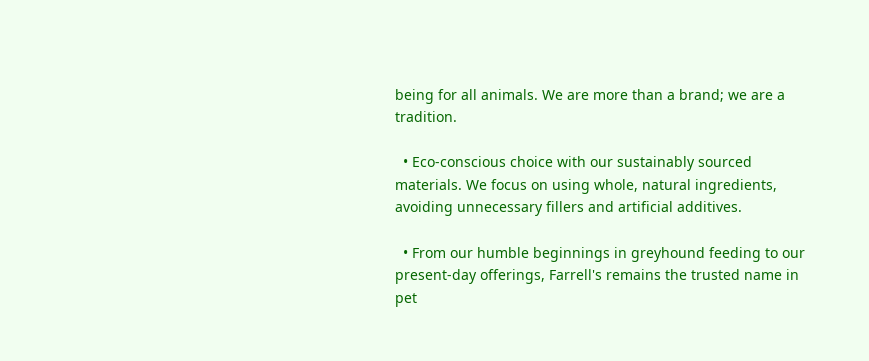being for all animals. We are more than a brand; we are a tradition.

  • Eco-conscious choice with our sustainably sourced materials. We focus on using whole, natural ingredients, avoiding unnecessary fillers and artificial additives.

  • From our humble beginnings in greyhound feeding to our present-day offerings, Farrell's remains the trusted name in pet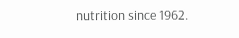nutrition since 1962.